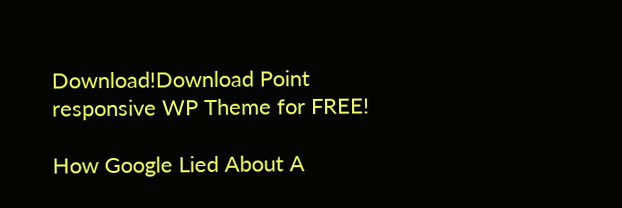Download!Download Point responsive WP Theme for FREE!

How Google Lied About A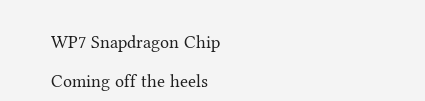WP7 Snapdragon Chip

Coming off the heels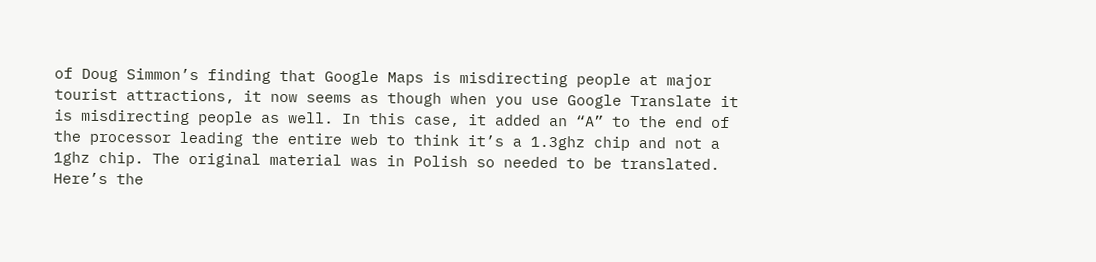of Doug Simmon’s finding that Google Maps is misdirecting people at major tourist attractions, it now seems as though when you use Google Translate it is misdirecting people as well. In this case, it added an “A” to the end of the processor leading the entire web to think it’s a 1.3ghz chip and not a 1ghz chip. The original material was in Polish so needed to be translated. Here’s the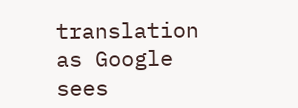translation as Google sees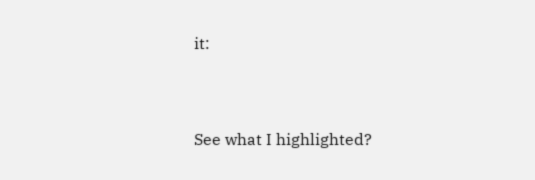it:


See what I highlighted?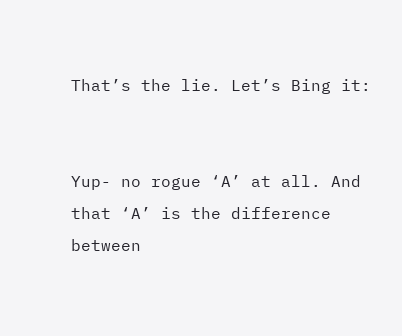That’s the lie. Let’s Bing it:


Yup- no rogue ‘A’ at all. And that ‘A’ is the difference between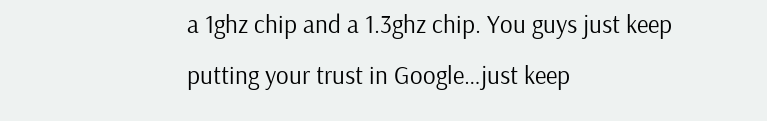a 1ghz chip and a 1.3ghz chip. You guys just keep putting your trust in Google…just keep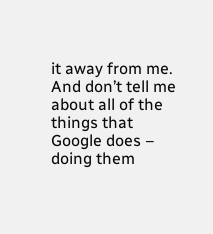it away from me. And don’t tell me about all of the things that Google does – doing them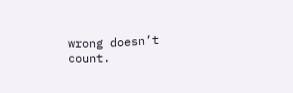wrong doesn’t count.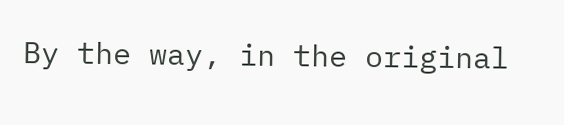By the way, in the original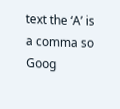text the ‘A’ is a comma so Goog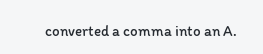converted a comma into an A.